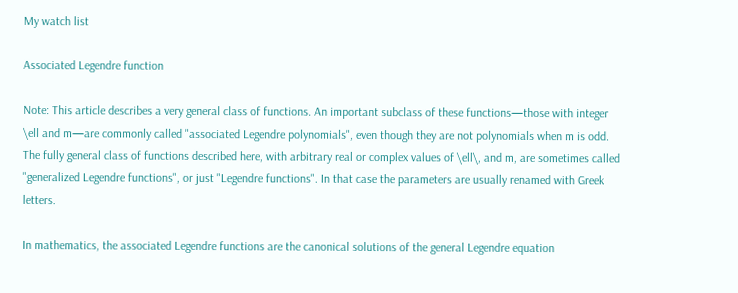My watch list

Associated Legendre function

Note: This article describes a very general class of functions. An important subclass of these functions—those with integer \ell and m—are commonly called "associated Legendre polynomials", even though they are not polynomials when m is odd. The fully general class of functions described here, with arbitrary real or complex values of \ell\, and m, are sometimes called "generalized Legendre functions", or just "Legendre functions". In that case the parameters are usually renamed with Greek letters.

In mathematics, the associated Legendre functions are the canonical solutions of the general Legendre equation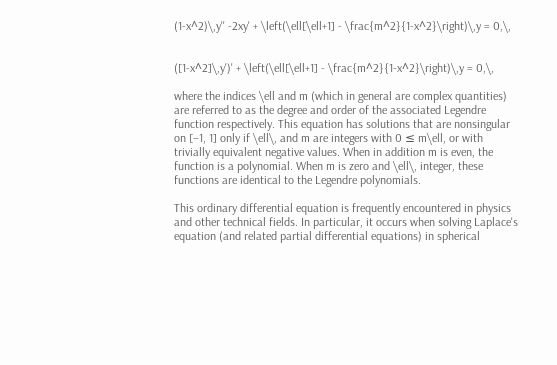(1-x^2)\,y'' -2xy' + \left(\ell[\ell+1] - \frac{m^2}{1-x^2}\right)\,y = 0,\,


([1-x^2]\,y')' + \left(\ell[\ell+1] - \frac{m^2}{1-x^2}\right)\,y = 0,\,

where the indices \ell and m (which in general are complex quantities) are referred to as the degree and order of the associated Legendre function respectively. This equation has solutions that are nonsingular on [−1, 1] only if \ell\, and m are integers with 0 ≤ m\ell, or with trivially equivalent negative values. When in addition m is even, the function is a polynomial. When m is zero and \ell\, integer, these functions are identical to the Legendre polynomials.

This ordinary differential equation is frequently encountered in physics and other technical fields. In particular, it occurs when solving Laplace's equation (and related partial differential equations) in spherical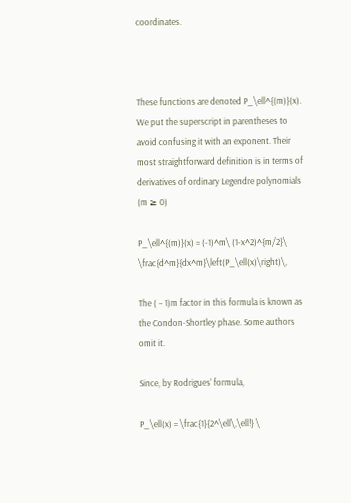coordinates.



These functions are denoted P_\ell^{(m)}(x). We put the superscript in parentheses to avoid confusing it with an exponent. Their most straightforward definition is in terms of derivatives of ordinary Legendre polynomials (m ≥ 0)

P_\ell^{(m)}(x) = (-1)^m\ (1-x^2)^{m/2}\ \frac{d^m}{dx^m}\left(P_\ell(x)\right)\,

The ( − 1)m factor in this formula is known as the Condon-Shortley phase. Some authors omit it.

Since, by Rodrigues' formula,

P_\ell(x) = \frac{1}{2^\ell\,\ell!} \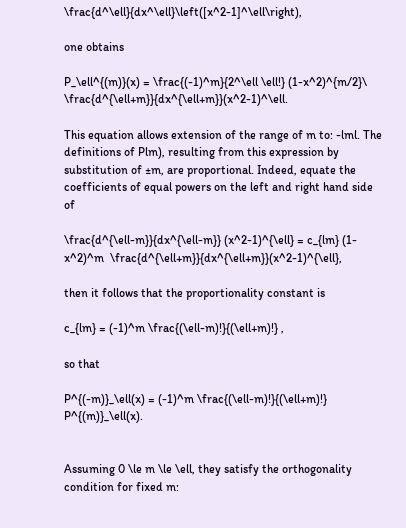\frac{d^\ell}{dx^\ell}\left([x^2-1]^\ell\right),

one obtains

P_\ell^{(m)}(x) = \frac{(-1)^m}{2^\ell \ell!} (1-x^2)^{m/2}\  \frac{d^{\ell+m}}{dx^{\ell+m}}(x^2-1)^\ell.

This equation allows extension of the range of m to: -lml. The definitions of Plm), resulting from this expression by substitution of ±m, are proportional. Indeed, equate the coefficients of equal powers on the left and right hand side of

\frac{d^{\ell-m}}{dx^{\ell-m}} (x^2-1)^{\ell} = c_{lm} (1-x^2)^m  \frac{d^{\ell+m}}{dx^{\ell+m}}(x^2-1)^{\ell},

then it follows that the proportionality constant is

c_{lm} = (-1)^m \frac{(\ell-m)!}{(\ell+m)!} ,

so that

P^{(-m)}_\ell(x) = (-1)^m \frac{(\ell-m)!}{(\ell+m)!} P^{(m)}_\ell(x).


Assuming 0 \le m \le \ell, they satisfy the orthogonality condition for fixed m: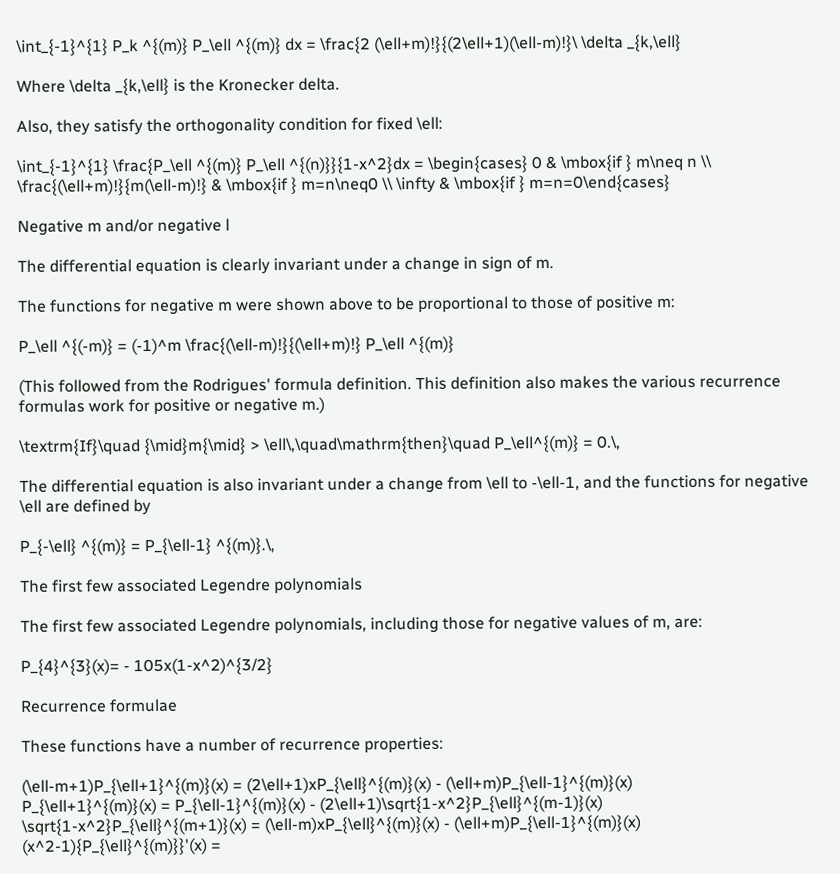\int_{-1}^{1} P_k ^{(m)} P_\ell ^{(m)} dx = \frac{2 (\ell+m)!}{(2\ell+1)(\ell-m)!}\ \delta _{k,\ell}

Where \delta _{k,\ell} is the Kronecker delta.

Also, they satisfy the orthogonality condition for fixed \ell:

\int_{-1}^{1} \frac{P_\ell ^{(m)} P_\ell ^{(n)}}{1-x^2}dx = \begin{cases} 0 & \mbox{if } m\neq n \\ \frac{(\ell+m)!}{m(\ell-m)!} & \mbox{if } m=n\neq0 \\ \infty & \mbox{if } m=n=0\end{cases}

Negative m and/or negative l

The differential equation is clearly invariant under a change in sign of m.

The functions for negative m were shown above to be proportional to those of positive m:

P_\ell ^{(-m)} = (-1)^m \frac{(\ell-m)!}{(\ell+m)!} P_\ell ^{(m)}

(This followed from the Rodrigues' formula definition. This definition also makes the various recurrence formulas work for positive or negative m.)

\textrm{If}\quad {\mid}m{\mid} > \ell\,\quad\mathrm{then}\quad P_\ell^{(m)} = 0.\,

The differential equation is also invariant under a change from \ell to -\ell-1, and the functions for negative \ell are defined by

P_{-\ell} ^{(m)} = P_{\ell-1} ^{(m)}.\,

The first few associated Legendre polynomials

The first few associated Legendre polynomials, including those for negative values of m, are:

P_{4}^{3}(x)= - 105x(1-x^2)^{3/2}

Recurrence formulae

These functions have a number of recurrence properties:

(\ell-m+1)P_{\ell+1}^{(m)}(x) = (2\ell+1)xP_{\ell}^{(m)}(x) - (\ell+m)P_{\ell-1}^{(m)}(x)
P_{\ell+1}^{(m)}(x) = P_{\ell-1}^{(m)}(x) - (2\ell+1)\sqrt{1-x^2}P_{\ell}^{(m-1)}(x)
\sqrt{1-x^2}P_{\ell}^{(m+1)}(x) = (\ell-m)xP_{\ell}^{(m)}(x) - (\ell+m)P_{\ell-1}^{(m)}(x)
(x^2-1){P_{\ell}^{(m)}}'(x) =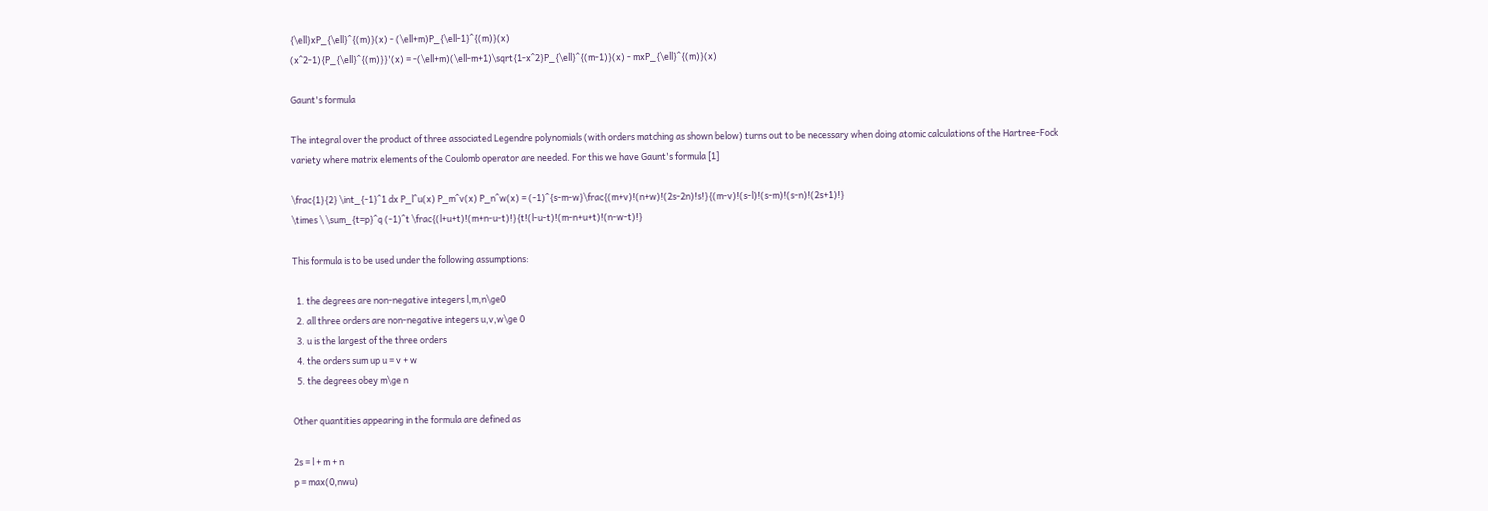{\ell}xP_{\ell}^{(m)}(x) - (\ell+m)P_{\ell-1}^{(m)}(x)
(x^2-1){P_{\ell}^{(m)}}'(x) = -(\ell+m)(\ell-m+1)\sqrt{1-x^2}P_{\ell}^{(m-1)}(x) - mxP_{\ell}^{(m)}(x)

Gaunt's formula

The integral over the product of three associated Legendre polynomials (with orders matching as shown below) turns out to be necessary when doing atomic calculations of the Hartree-Fock variety where matrix elements of the Coulomb operator are needed. For this we have Gaunt's formula [1]

\frac{1}{2} \int_{-1}^1 dx P_l^u(x) P_m^v(x) P_n^w(x) = (-1)^{s-m-w}\frac{(m+v)!(n+w)!(2s-2n)!s!}{(m-v)!(s-l)!(s-m)!(s-n)!(2s+1)!}
\times \ \sum_{t=p}^q (-1)^t \frac{(l+u+t)!(m+n-u-t)!}{t!(l-u-t)!(m-n+u+t)!(n-w-t)!}

This formula is to be used under the following assumptions:

  1. the degrees are non-negative integers l,m,n\ge0
  2. all three orders are non-negative integers u,v,w\ge 0
  3. u is the largest of the three orders
  4. the orders sum up u = v + w
  5. the degrees obey m\ge n

Other quantities appearing in the formula are defined as

2s = l + m + n
p = max(0,nwu)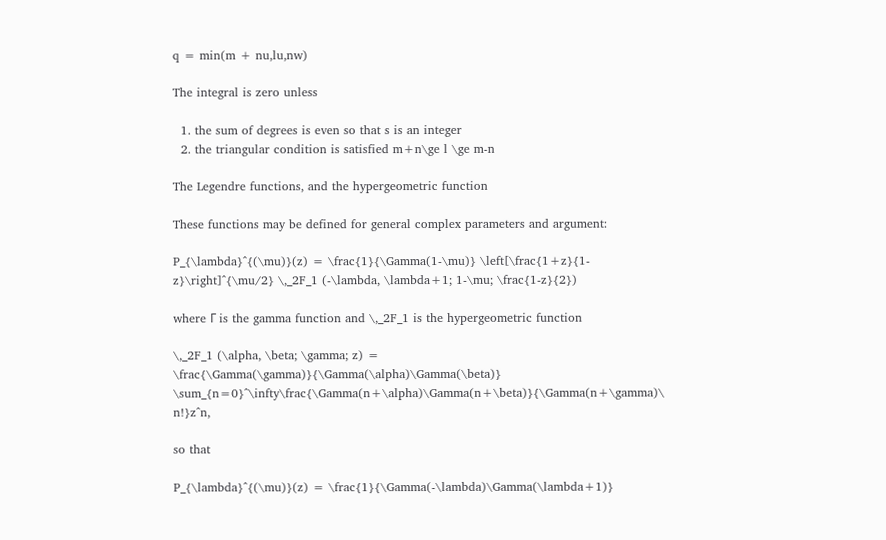q = min(m + nu,lu,nw)

The integral is zero unless

  1. the sum of degrees is even so that s is an integer
  2. the triangular condition is satisfied m+n\ge l \ge m-n

The Legendre functions, and the hypergeometric function

These functions may be defined for general complex parameters and argument:

P_{\lambda}^{(\mu)}(z) = \frac{1}{\Gamma(1-\mu)} \left[\frac{1+z}{1-z}\right]^{\mu/2} \,_2F_1 (-\lambda, \lambda+1; 1-\mu; \frac{1-z}{2})

where Γ is the gamma function and \,_2F_1 is the hypergeometric function

\,_2F_1 (\alpha, \beta; \gamma; z) = \frac{\Gamma(\gamma)}{\Gamma(\alpha)\Gamma(\beta)} \sum_{n=0}^\infty\frac{\Gamma(n+\alpha)\Gamma(n+\beta)}{\Gamma(n+\gamma)\ n!}z^n,

so that

P_{\lambda}^{(\mu)}(z) = \frac{1}{\Gamma(-\lambda)\Gamma(\lambda+1)}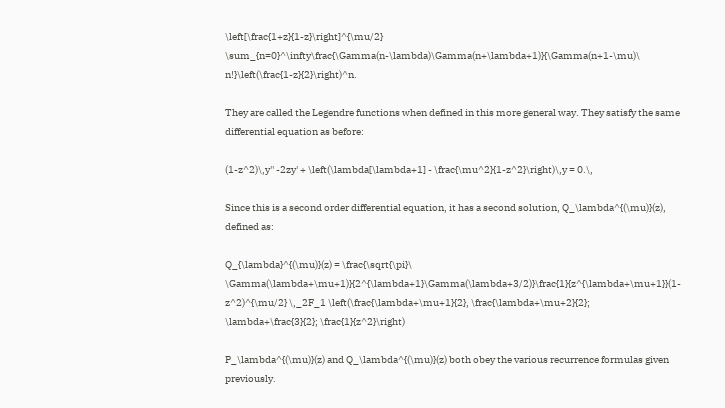\left[\frac{1+z}{1-z}\right]^{\mu/2} \sum_{n=0}^\infty\frac{\Gamma(n-\lambda)\Gamma(n+\lambda+1)}{\Gamma(n+1-\mu)\ n!}\left(\frac{1-z}{2}\right)^n.

They are called the Legendre functions when defined in this more general way. They satisfy the same differential equation as before:

(1-z^2)\,y'' -2zy' + \left(\lambda[\lambda+1] - \frac{\mu^2}{1-z^2}\right)\,y = 0.\,

Since this is a second order differential equation, it has a second solution, Q_\lambda^{(\mu)}(z), defined as:

Q_{\lambda}^{(\mu)}(z) = \frac{\sqrt{\pi}\ \Gamma(\lambda+\mu+1)}{2^{\lambda+1}\Gamma(\lambda+3/2)}\frac{1}{z^{\lambda+\mu+1}}(1-z^2)^{\mu/2} \,_2F_1 \left(\frac{\lambda+\mu+1}{2}, \frac{\lambda+\mu+2}{2}; \lambda+\frac{3}{2}; \frac{1}{z^2}\right)

P_\lambda^{(\mu)}(z) and Q_\lambda^{(\mu)}(z) both obey the various recurrence formulas given previously.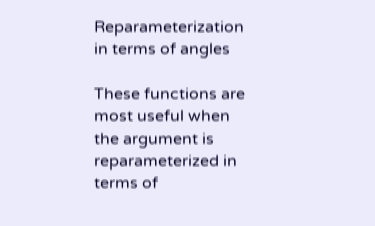Reparameterization in terms of angles

These functions are most useful when the argument is reparameterized in terms of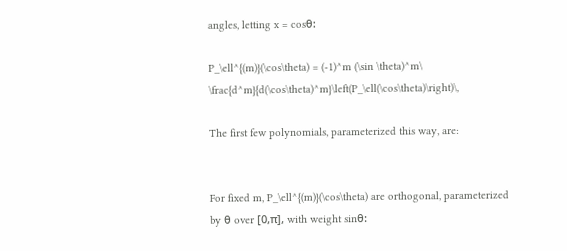angles, letting x = cosθ:

P_\ell^{(m)}(\cos\theta) = (-1)^m (\sin \theta)^m\ \frac{d^m}{d(\cos\theta)^m}\left(P_\ell(\cos\theta)\right)\,

The first few polynomials, parameterized this way, are:


For fixed m, P_\ell^{(m)}(\cos\theta) are orthogonal, parameterized by θ over [0,π], with weight sinθ: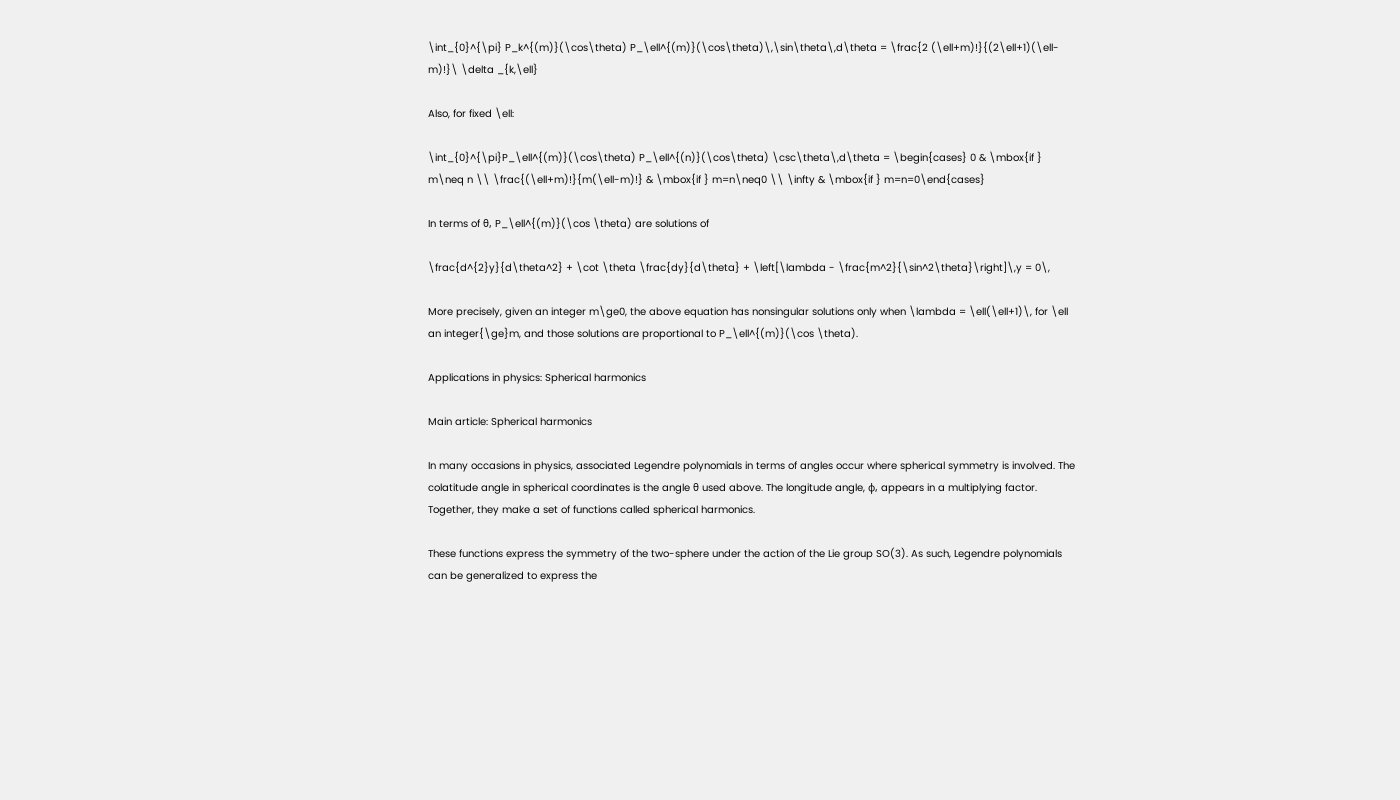\int_{0}^{\pi} P_k^{(m)}(\cos\theta) P_\ell^{(m)}(\cos\theta)\,\sin\theta\,d\theta = \frac{2 (\ell+m)!}{(2\ell+1)(\ell-m)!}\ \delta _{k,\ell}

Also, for fixed \ell:

\int_{0}^{\pi}P_\ell^{(m)}(\cos\theta) P_\ell^{(n)}(\cos\theta) \csc\theta\,d\theta = \begin{cases} 0 & \mbox{if } m\neq n \\ \frac{(\ell+m)!}{m(\ell-m)!} & \mbox{if } m=n\neq0 \\ \infty & \mbox{if } m=n=0\end{cases}

In terms of θ, P_\ell^{(m)}(\cos \theta) are solutions of

\frac{d^{2}y}{d\theta^2} + \cot \theta \frac{dy}{d\theta} + \left[\lambda - \frac{m^2}{\sin^2\theta}\right]\,y = 0\,

More precisely, given an integer m\ge0, the above equation has nonsingular solutions only when \lambda = \ell(\ell+1)\, for \ell an integer{\ge}m, and those solutions are proportional to P_\ell^{(m)}(\cos \theta).

Applications in physics: Spherical harmonics

Main article: Spherical harmonics

In many occasions in physics, associated Legendre polynomials in terms of angles occur where spherical symmetry is involved. The colatitude angle in spherical coordinates is the angle θ used above. The longitude angle, φ, appears in a multiplying factor. Together, they make a set of functions called spherical harmonics.

These functions express the symmetry of the two-sphere under the action of the Lie group SO(3). As such, Legendre polynomials can be generalized to express the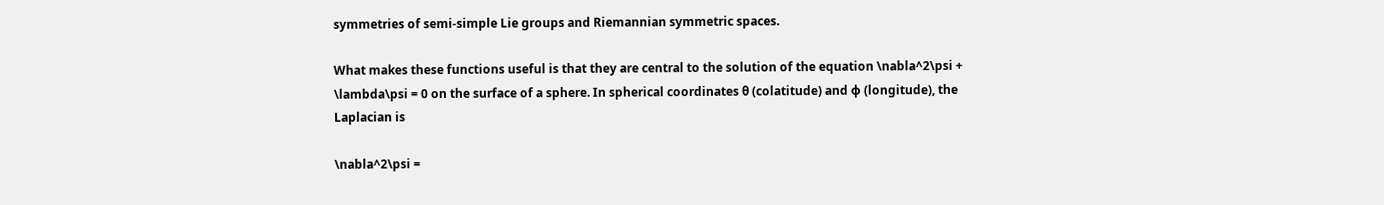symmetries of semi-simple Lie groups and Riemannian symmetric spaces.

What makes these functions useful is that they are central to the solution of the equation \nabla^2\psi + \lambda\psi = 0 on the surface of a sphere. In spherical coordinates θ (colatitude) and φ (longitude), the Laplacian is

\nabla^2\psi =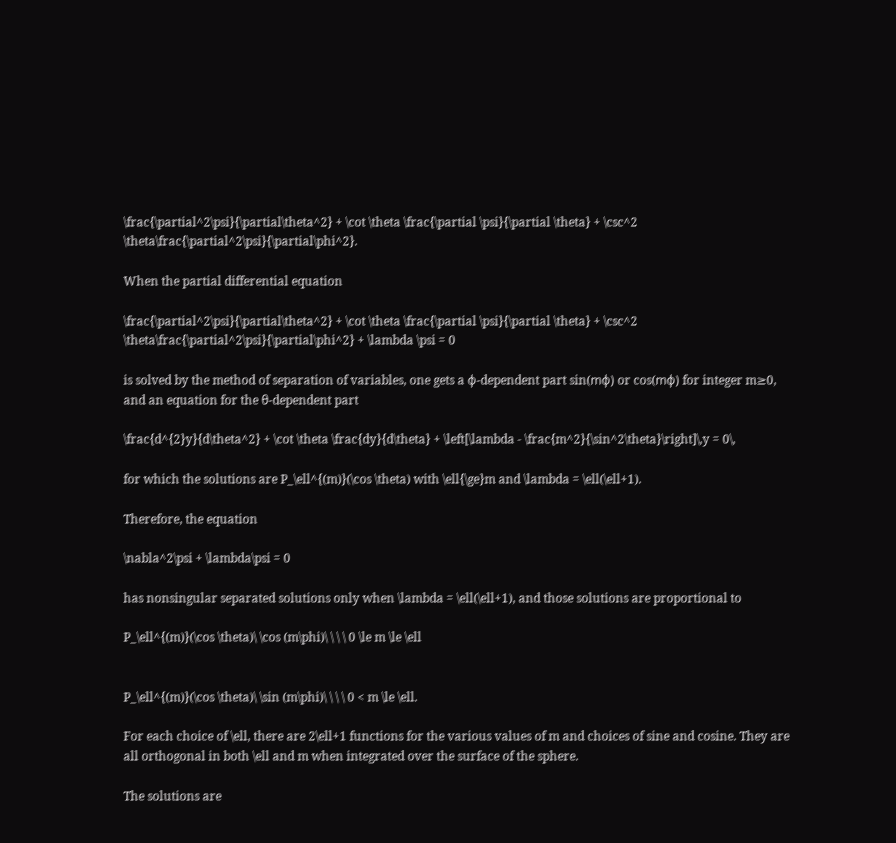\frac{\partial^2\psi}{\partial\theta^2} + \cot \theta \frac{\partial \psi}{\partial \theta} + \csc^2 \theta\frac{\partial^2\psi}{\partial\phi^2}.

When the partial differential equation

\frac{\partial^2\psi}{\partial\theta^2} + \cot \theta \frac{\partial \psi}{\partial \theta} + \csc^2 \theta\frac{\partial^2\psi}{\partial\phi^2} + \lambda \psi = 0

is solved by the method of separation of variables, one gets a φ-dependent part sin(mφ) or cos(mφ) for integer m≥0, and an equation for the θ-dependent part

\frac{d^{2}y}{d\theta^2} + \cot \theta \frac{dy}{d\theta} + \left[\lambda - \frac{m^2}{\sin^2\theta}\right]\,y = 0\,

for which the solutions are P_\ell^{(m)}(\cos \theta) with \ell{\ge}m and \lambda = \ell(\ell+1).

Therefore, the equation

\nabla^2\psi + \lambda\psi = 0

has nonsingular separated solutions only when \lambda = \ell(\ell+1), and those solutions are proportional to

P_\ell^{(m)}(\cos \theta)\ \cos (m\phi)\ \ \ \ 0 \le m \le \ell


P_\ell^{(m)}(\cos \theta)\ \sin (m\phi)\ \ \ \ 0 < m \le \ell.

For each choice of \ell, there are 2\ell+1 functions for the various values of m and choices of sine and cosine. They are all orthogonal in both \ell and m when integrated over the surface of the sphere.

The solutions are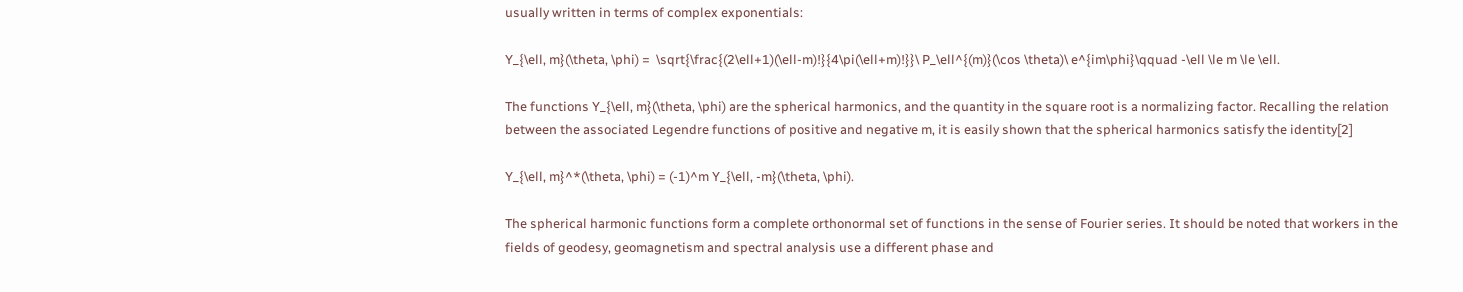usually written in terms of complex exponentials:

Y_{\ell, m}(\theta, \phi) =  \sqrt{\frac{(2\ell+1)(\ell-m)!}{4\pi(\ell+m)!}}\ P_\ell^{(m)}(\cos \theta)\ e^{im\phi}\qquad -\ell \le m \le \ell.

The functions Y_{\ell, m}(\theta, \phi) are the spherical harmonics, and the quantity in the square root is a normalizing factor. Recalling the relation between the associated Legendre functions of positive and negative m, it is easily shown that the spherical harmonics satisfy the identity[2]

Y_{\ell, m}^*(\theta, \phi) = (-1)^m Y_{\ell, -m}(\theta, \phi).

The spherical harmonic functions form a complete orthonormal set of functions in the sense of Fourier series. It should be noted that workers in the fields of geodesy, geomagnetism and spectral analysis use a different phase and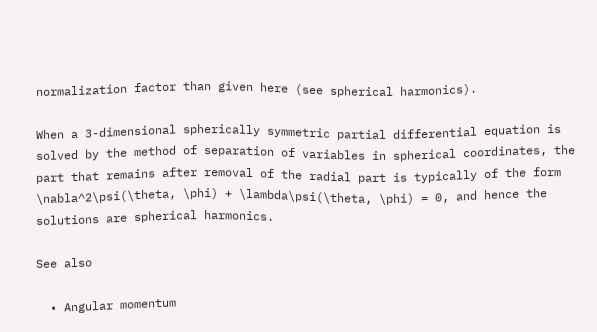normalization factor than given here (see spherical harmonics).

When a 3-dimensional spherically symmetric partial differential equation is solved by the method of separation of variables in spherical coordinates, the part that remains after removal of the radial part is typically of the form \nabla^2\psi(\theta, \phi) + \lambda\psi(\theta, \phi) = 0, and hence the solutions are spherical harmonics.

See also

  • Angular momentum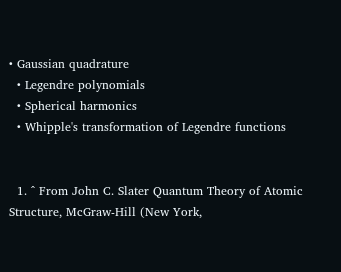• Gaussian quadrature
  • Legendre polynomials
  • Spherical harmonics
  • Whipple's transformation of Legendre functions


  1. ^ From John C. Slater Quantum Theory of Atomic Structure, McGraw-Hill (New York,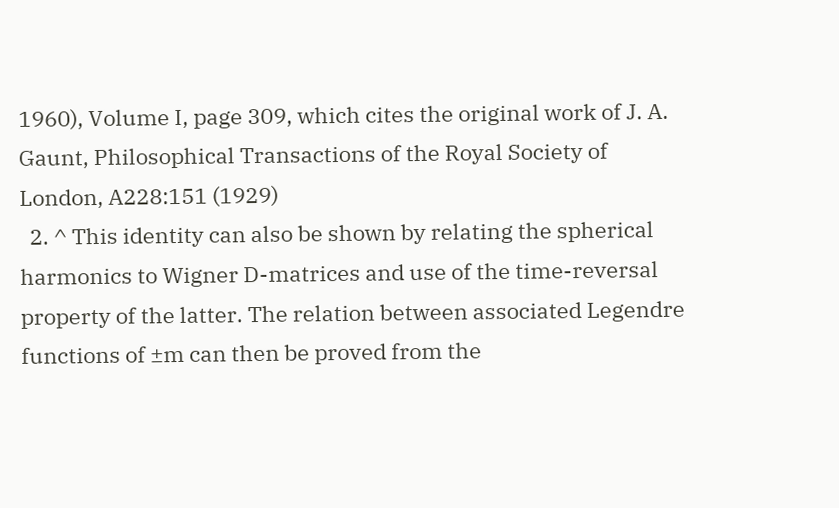1960), Volume I, page 309, which cites the original work of J. A. Gaunt, Philosophical Transactions of the Royal Society of London, A228:151 (1929)
  2. ^ This identity can also be shown by relating the spherical harmonics to Wigner D-matrices and use of the time-reversal property of the latter. The relation between associated Legendre functions of ±m can then be proved from the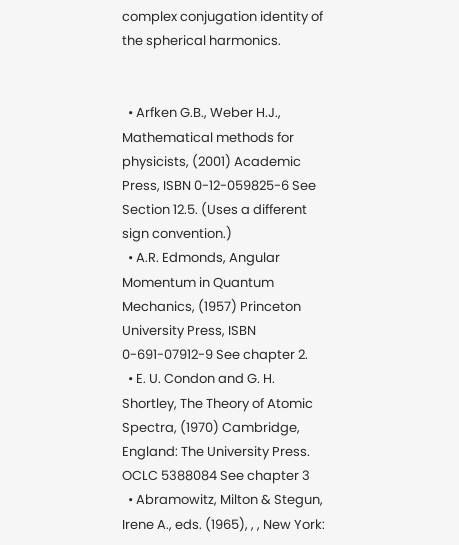complex conjugation identity of the spherical harmonics.


  • Arfken G.B., Weber H.J., Mathematical methods for physicists, (2001) Academic Press, ISBN 0-12-059825-6 See Section 12.5. (Uses a different sign convention.)
  • A.R. Edmonds, Angular Momentum in Quantum Mechanics, (1957) Princeton University Press, ISBN 0-691-07912-9 See chapter 2.
  • E. U. Condon and G. H. Shortley, The Theory of Atomic Spectra, (1970) Cambridge, England: The University Press. OCLC 5388084 See chapter 3
  • Abramowitz, Milton & Stegun, Irene A., eds. (1965), , , New York: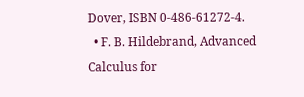Dover, ISBN 0-486-61272-4.
  • F. B. Hildebrand, Advanced Calculus for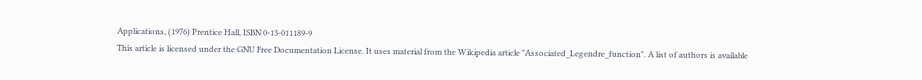Applications, (1976) Prentice Hall, ISBN 0-13-011189-9
This article is licensed under the GNU Free Documentation License. It uses material from the Wikipedia article "Associated_Legendre_function". A list of authors is available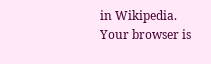in Wikipedia.
Your browser is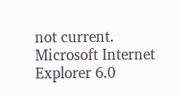not current. Microsoft Internet Explorer 6.0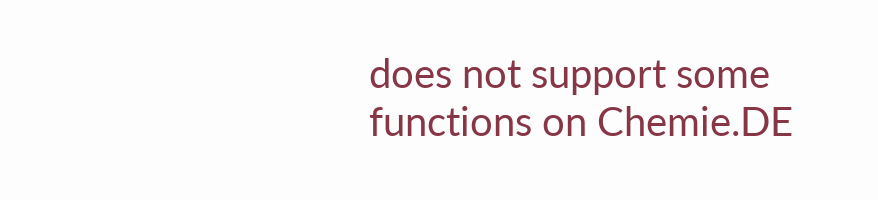does not support some functions on Chemie.DE